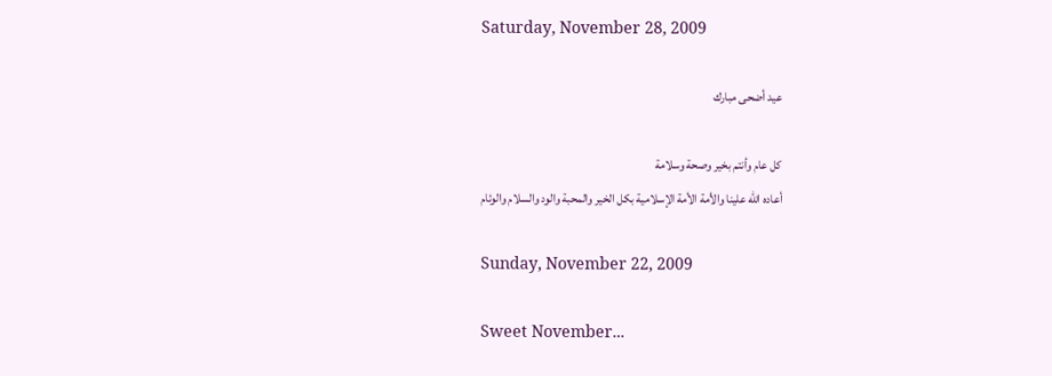Saturday, November 28, 2009

عيد أضحى مبارك

كل عام وأنتم بخير وصحة وسلامة
أعاده الله علينا والأمة الأمة الإسلامية بكل الخير والمحبة والود والسلام والوئام

Sunday, November 22, 2009

Sweet November...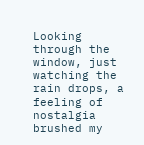Looking through the window, just watching the rain drops, a feeling of nostalgia brushed my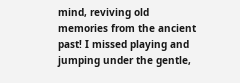mind, reviving old memories from the ancient past! I missed playing and jumping under the gentle,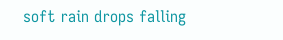soft rain drops falling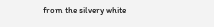from the silvery white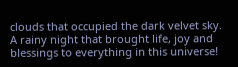clouds that occupied the dark velvet sky.
A rainy night that brought life, joy and blessings to everything in this universe!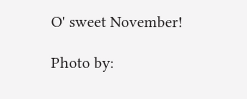O' sweet November!

Photo by: